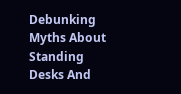Debunking Myths About Standing Desks And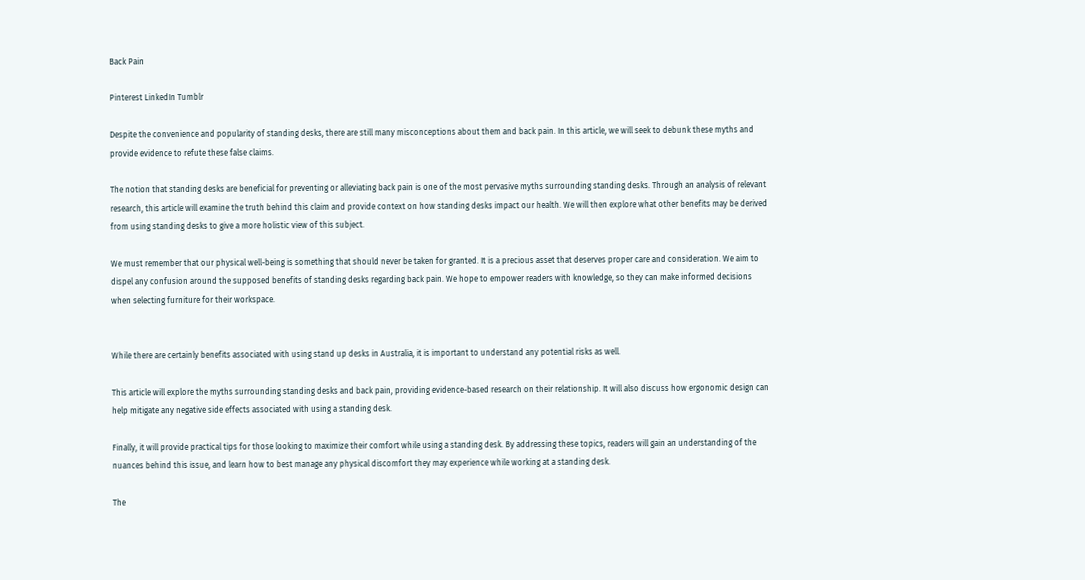Back Pain

Pinterest LinkedIn Tumblr

Despite the convenience and popularity of standing desks, there are still many misconceptions about them and back pain. In this article, we will seek to debunk these myths and provide evidence to refute these false claims.

The notion that standing desks are beneficial for preventing or alleviating back pain is one of the most pervasive myths surrounding standing desks. Through an analysis of relevant research, this article will examine the truth behind this claim and provide context on how standing desks impact our health. We will then explore what other benefits may be derived from using standing desks to give a more holistic view of this subject.

We must remember that our physical well-being is something that should never be taken for granted. It is a precious asset that deserves proper care and consideration. We aim to dispel any confusion around the supposed benefits of standing desks regarding back pain. We hope to empower readers with knowledge, so they can make informed decisions when selecting furniture for their workspace.


While there are certainly benefits associated with using stand up desks in Australia, it is important to understand any potential risks as well.

This article will explore the myths surrounding standing desks and back pain, providing evidence-based research on their relationship. It will also discuss how ergonomic design can help mitigate any negative side effects associated with using a standing desk.

Finally, it will provide practical tips for those looking to maximize their comfort while using a standing desk. By addressing these topics, readers will gain an understanding of the nuances behind this issue, and learn how to best manage any physical discomfort they may experience while working at a standing desk.

The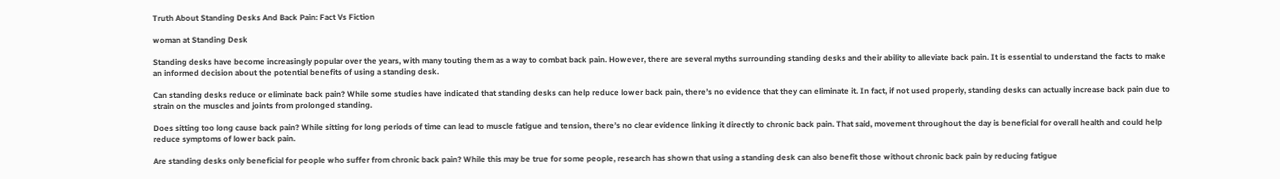Truth About Standing Desks And Back Pain: Fact Vs Fiction

woman at Standing Desk

Standing desks have become increasingly popular over the years, with many touting them as a way to combat back pain. However, there are several myths surrounding standing desks and their ability to alleviate back pain. It is essential to understand the facts to make an informed decision about the potential benefits of using a standing desk.

Can standing desks reduce or eliminate back pain? While some studies have indicated that standing desks can help reduce lower back pain, there’s no evidence that they can eliminate it. In fact, if not used properly, standing desks can actually increase back pain due to strain on the muscles and joints from prolonged standing.

Does sitting too long cause back pain? While sitting for long periods of time can lead to muscle fatigue and tension, there’s no clear evidence linking it directly to chronic back pain. That said, movement throughout the day is beneficial for overall health and could help reduce symptoms of lower back pain.

Are standing desks only beneficial for people who suffer from chronic back pain? While this may be true for some people, research has shown that using a standing desk can also benefit those without chronic back pain by reducing fatigue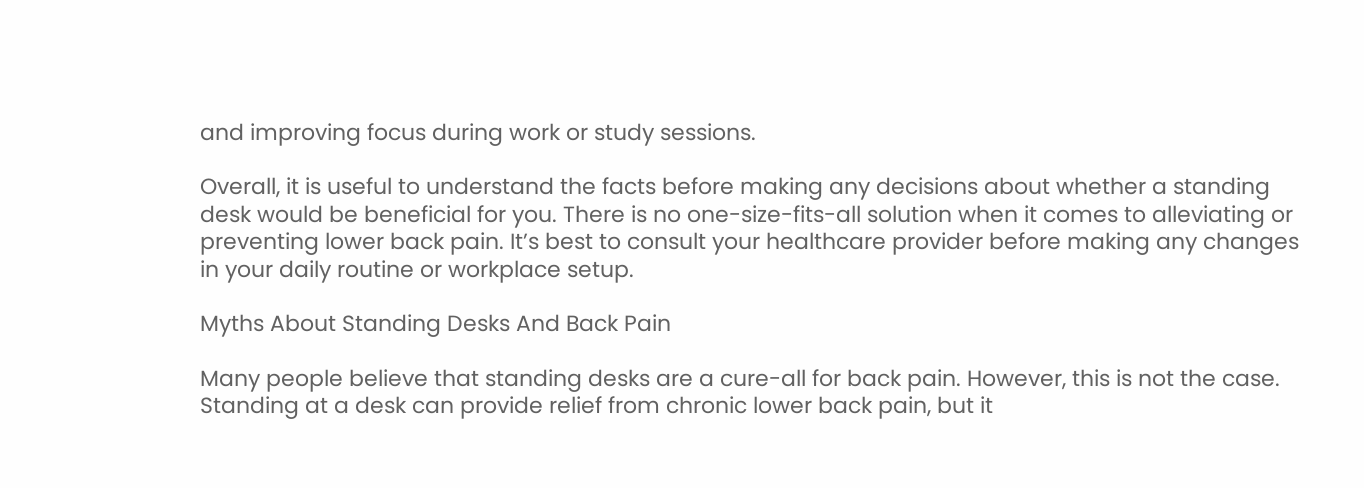and improving focus during work or study sessions.

Overall, it is useful to understand the facts before making any decisions about whether a standing desk would be beneficial for you. There is no one-size-fits-all solution when it comes to alleviating or preventing lower back pain. It’s best to consult your healthcare provider before making any changes in your daily routine or workplace setup.

Myths About Standing Desks And Back Pain

Many people believe that standing desks are a cure-all for back pain. However, this is not the case. Standing at a desk can provide relief from chronic lower back pain, but it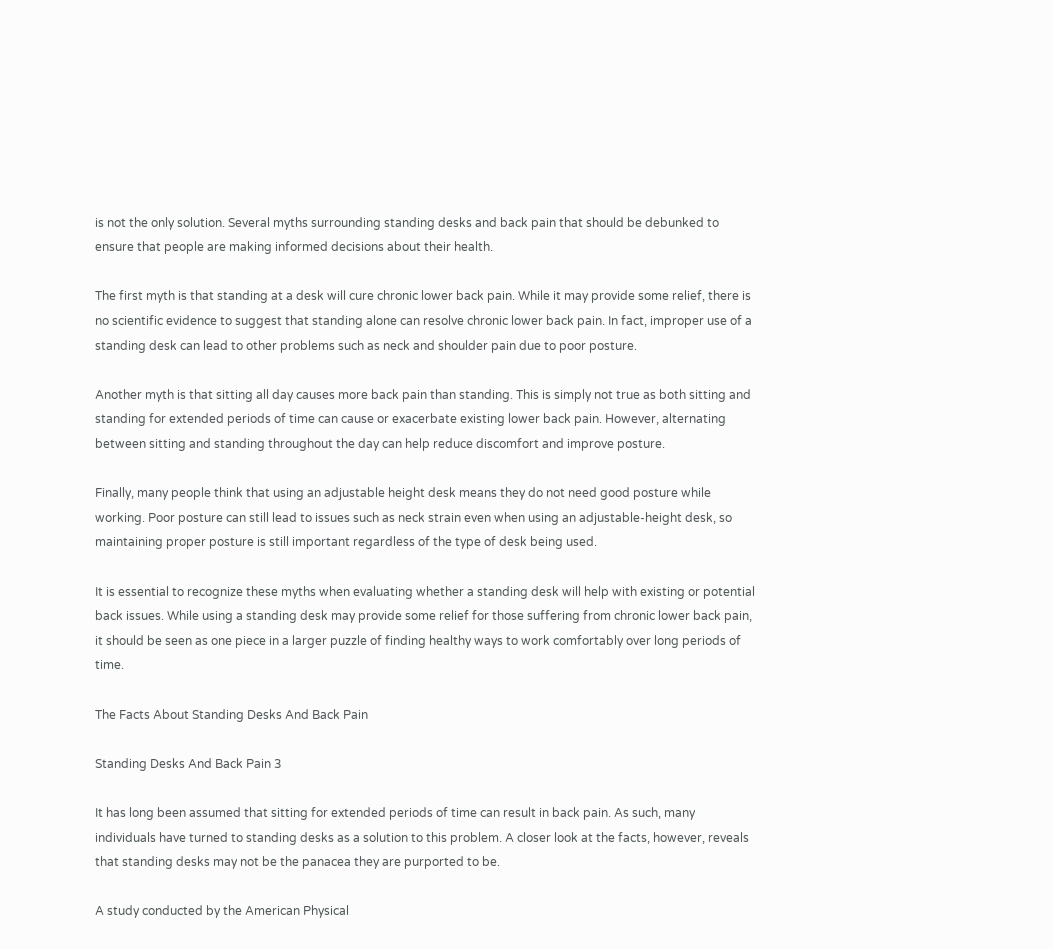is not the only solution. Several myths surrounding standing desks and back pain that should be debunked to ensure that people are making informed decisions about their health.

The first myth is that standing at a desk will cure chronic lower back pain. While it may provide some relief, there is no scientific evidence to suggest that standing alone can resolve chronic lower back pain. In fact, improper use of a standing desk can lead to other problems such as neck and shoulder pain due to poor posture.

Another myth is that sitting all day causes more back pain than standing. This is simply not true as both sitting and standing for extended periods of time can cause or exacerbate existing lower back pain. However, alternating between sitting and standing throughout the day can help reduce discomfort and improve posture.

Finally, many people think that using an adjustable height desk means they do not need good posture while working. Poor posture can still lead to issues such as neck strain even when using an adjustable-height desk, so maintaining proper posture is still important regardless of the type of desk being used.

It is essential to recognize these myths when evaluating whether a standing desk will help with existing or potential back issues. While using a standing desk may provide some relief for those suffering from chronic lower back pain, it should be seen as one piece in a larger puzzle of finding healthy ways to work comfortably over long periods of time.

The Facts About Standing Desks And Back Pain

Standing Desks And Back Pain 3

It has long been assumed that sitting for extended periods of time can result in back pain. As such, many individuals have turned to standing desks as a solution to this problem. A closer look at the facts, however, reveals that standing desks may not be the panacea they are purported to be.

A study conducted by the American Physical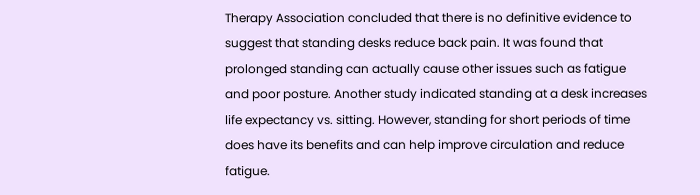Therapy Association concluded that there is no definitive evidence to suggest that standing desks reduce back pain. It was found that prolonged standing can actually cause other issues such as fatigue and poor posture. Another study indicated standing at a desk increases life expectancy vs. sitting. However, standing for short periods of time does have its benefits and can help improve circulation and reduce fatigue.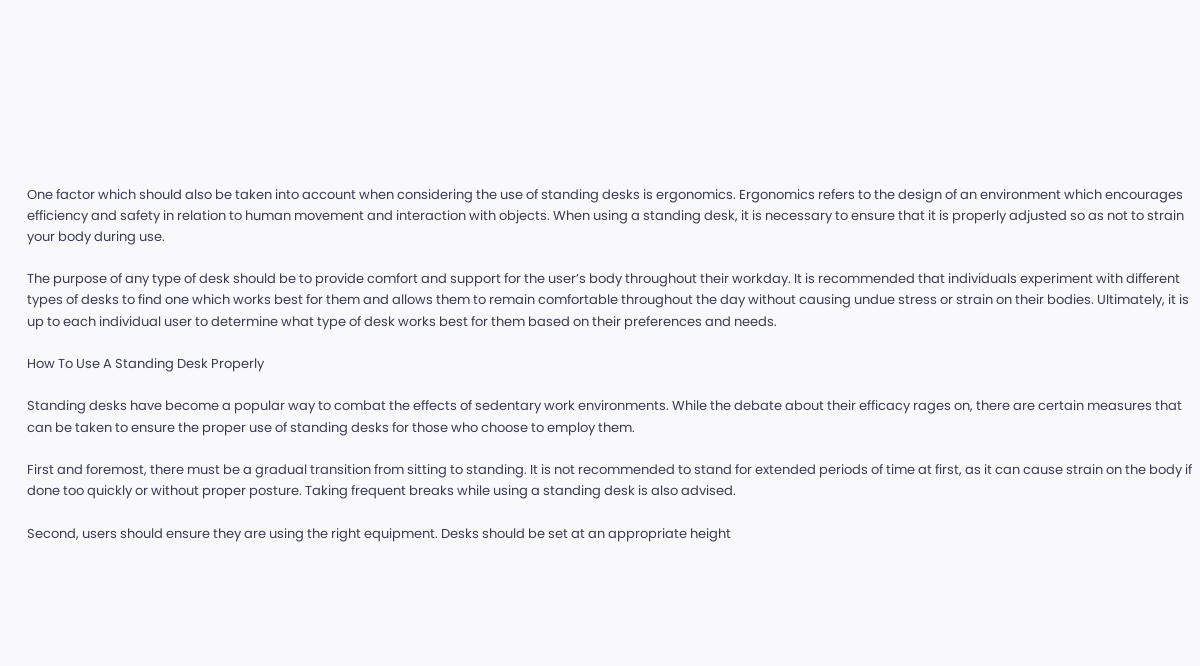One factor which should also be taken into account when considering the use of standing desks is ergonomics. Ergonomics refers to the design of an environment which encourages efficiency and safety in relation to human movement and interaction with objects. When using a standing desk, it is necessary to ensure that it is properly adjusted so as not to strain your body during use.

The purpose of any type of desk should be to provide comfort and support for the user’s body throughout their workday. It is recommended that individuals experiment with different types of desks to find one which works best for them and allows them to remain comfortable throughout the day without causing undue stress or strain on their bodies. Ultimately, it is up to each individual user to determine what type of desk works best for them based on their preferences and needs.

How To Use A Standing Desk Properly

Standing desks have become a popular way to combat the effects of sedentary work environments. While the debate about their efficacy rages on, there are certain measures that can be taken to ensure the proper use of standing desks for those who choose to employ them.

First and foremost, there must be a gradual transition from sitting to standing. It is not recommended to stand for extended periods of time at first, as it can cause strain on the body if done too quickly or without proper posture. Taking frequent breaks while using a standing desk is also advised.

Second, users should ensure they are using the right equipment. Desks should be set at an appropriate height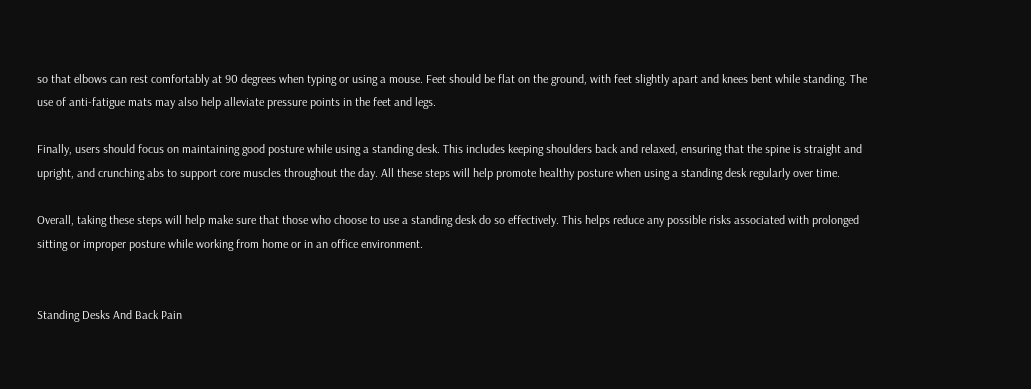so that elbows can rest comfortably at 90 degrees when typing or using a mouse. Feet should be flat on the ground, with feet slightly apart and knees bent while standing. The use of anti-fatigue mats may also help alleviate pressure points in the feet and legs.

Finally, users should focus on maintaining good posture while using a standing desk. This includes keeping shoulders back and relaxed, ensuring that the spine is straight and upright, and crunching abs to support core muscles throughout the day. All these steps will help promote healthy posture when using a standing desk regularly over time.

Overall, taking these steps will help make sure that those who choose to use a standing desk do so effectively. This helps reduce any possible risks associated with prolonged sitting or improper posture while working from home or in an office environment.


Standing Desks And Back Pain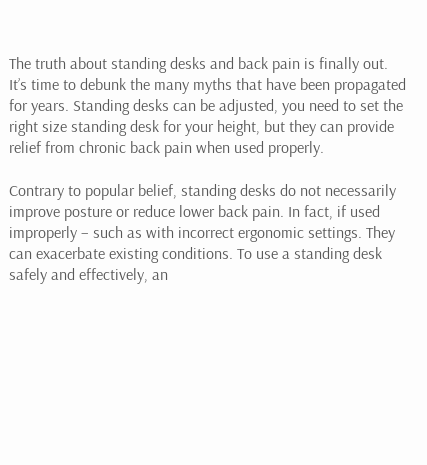The truth about standing desks and back pain is finally out. It’s time to debunk the many myths that have been propagated for years. Standing desks can be adjusted, you need to set the right size standing desk for your height, but they can provide relief from chronic back pain when used properly.

Contrary to popular belief, standing desks do not necessarily improve posture or reduce lower back pain. In fact, if used improperly – such as with incorrect ergonomic settings. They can exacerbate existing conditions. To use a standing desk safely and effectively, an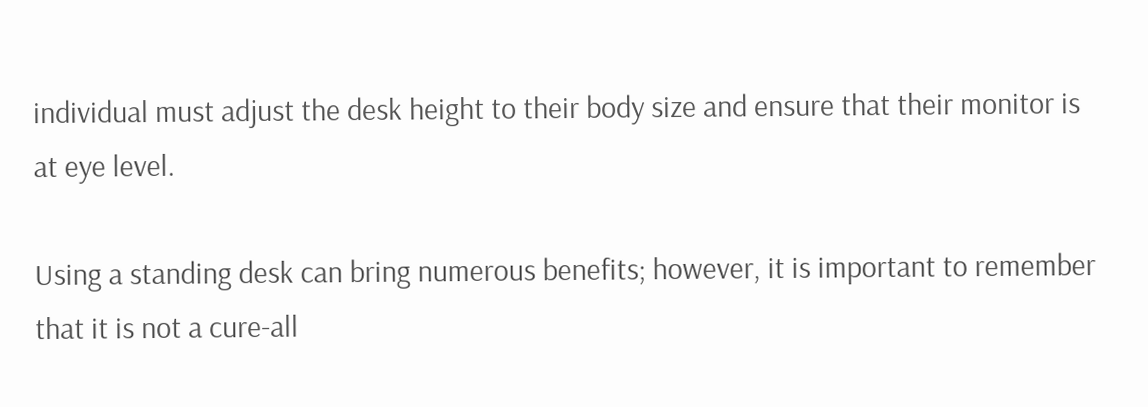individual must adjust the desk height to their body size and ensure that their monitor is at eye level.

Using a standing desk can bring numerous benefits; however, it is important to remember that it is not a cure-all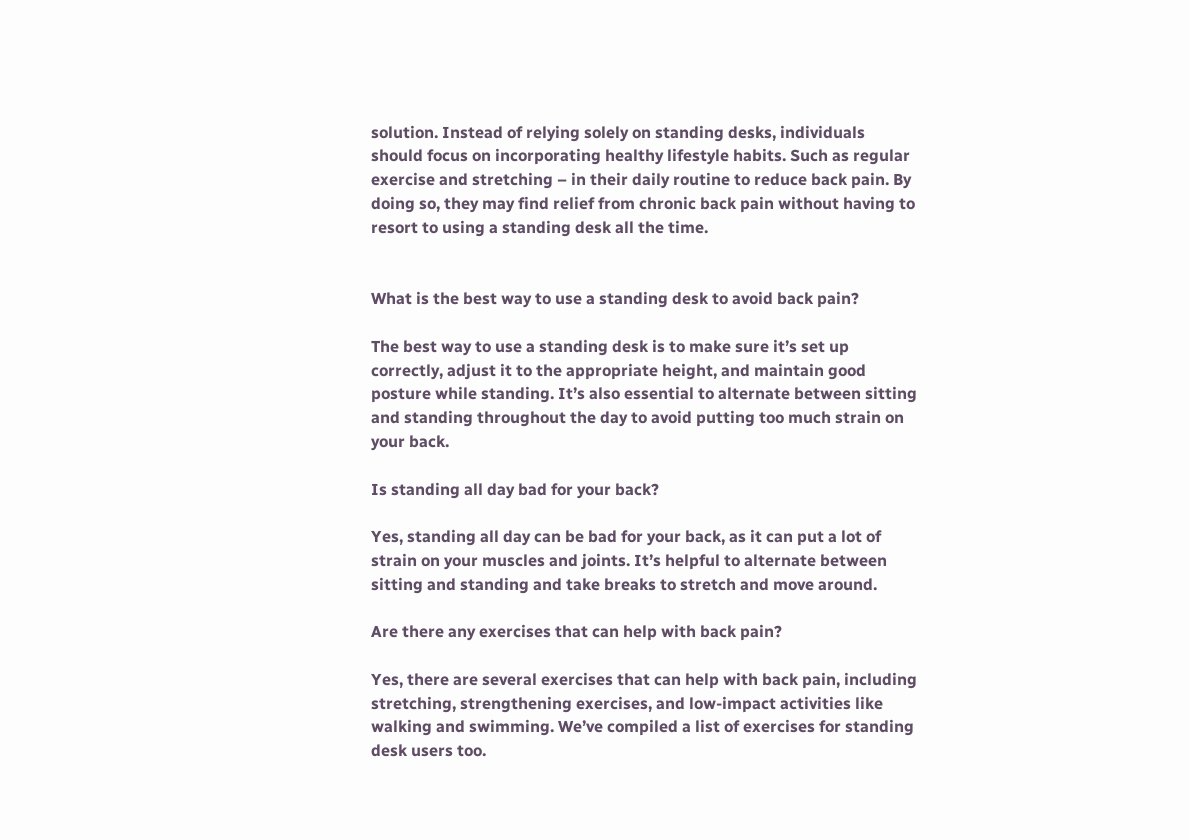solution. Instead of relying solely on standing desks, individuals should focus on incorporating healthy lifestyle habits. Such as regular exercise and stretching – in their daily routine to reduce back pain. By doing so, they may find relief from chronic back pain without having to resort to using a standing desk all the time.


What is the best way to use a standing desk to avoid back pain?

The best way to use a standing desk is to make sure it’s set up correctly, adjust it to the appropriate height, and maintain good posture while standing. It’s also essential to alternate between sitting and standing throughout the day to avoid putting too much strain on your back.

Is standing all day bad for your back?

Yes, standing all day can be bad for your back, as it can put a lot of strain on your muscles and joints. It’s helpful to alternate between sitting and standing and take breaks to stretch and move around.

Are there any exercises that can help with back pain?

Yes, there are several exercises that can help with back pain, including stretching, strengthening exercises, and low-impact activities like walking and swimming. We’ve compiled a list of exercises for standing desk users too.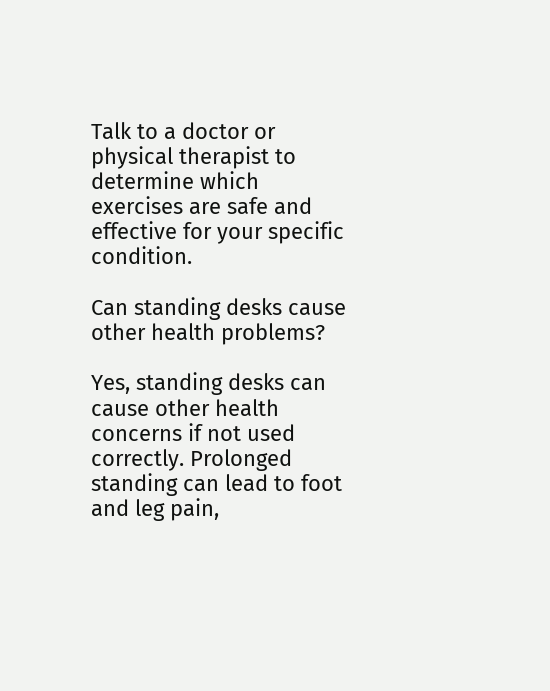Talk to a doctor or physical therapist to determine which exercises are safe and effective for your specific condition.

Can standing desks cause other health problems?

Yes, standing desks can cause other health concerns if not used correctly. Prolonged standing can lead to foot and leg pain,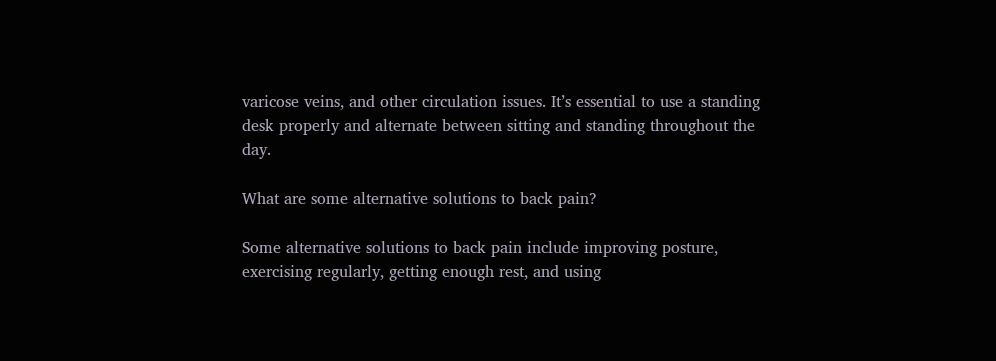varicose veins, and other circulation issues. It’s essential to use a standing desk properly and alternate between sitting and standing throughout the day.

What are some alternative solutions to back pain?

Some alternative solutions to back pain include improving posture, exercising regularly, getting enough rest, and using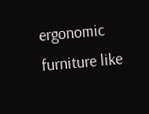ergonomic furniture like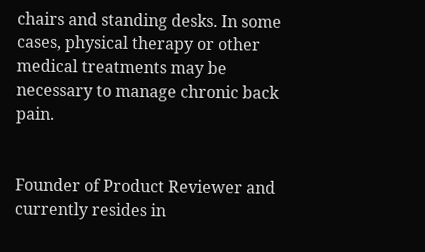chairs and standing desks. In some cases, physical therapy or other medical treatments may be necessary to manage chronic back pain.


Founder of Product Reviewer and currently resides in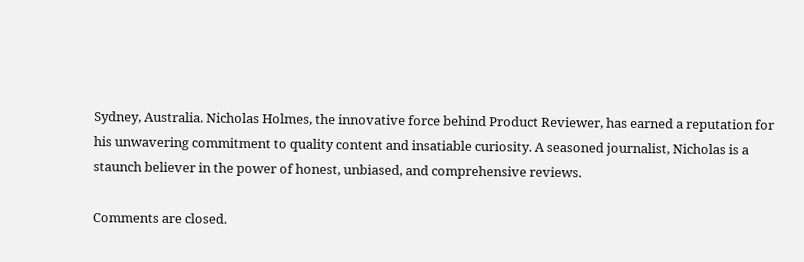Sydney, Australia. Nicholas Holmes, the innovative force behind Product Reviewer, has earned a reputation for his unwavering commitment to quality content and insatiable curiosity. A seasoned journalist, Nicholas is a staunch believer in the power of honest, unbiased, and comprehensive reviews.

Comments are closed.